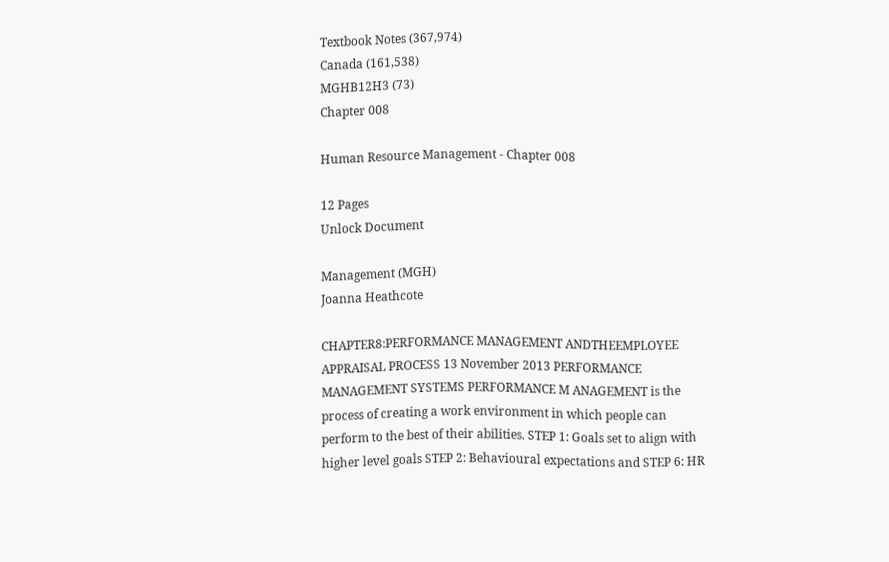Textbook Notes (367,974)
Canada (161,538)
MGHB12H3 (73)
Chapter 008

Human Resource Management - Chapter 008

12 Pages
Unlock Document

Management (MGH)
Joanna Heathcote

CHAPTER8:PERFORMANCE MANAGEMENT ANDTHEEMPLOYEE APPRAISAL PROCESS 13 November 2013 PERFORMANCE MANAGEMENT SYSTEMS PERFORMANCE M ANAGEMENT is the process of creating a work environment in which people can perform to the best of their abilities. STEP 1: Goals set to align with higher level goals STEP 2: Behavioural expectations and STEP 6: HR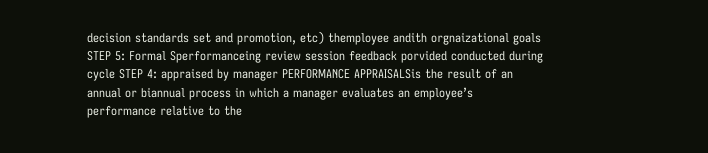decision standards set and promotion, etc) themployee andith orgnaizational goals STEP 5: Formal Sperformanceing review session feedback porvided conducted during cycle STEP 4: appraised by manager PERFORMANCE APPRAISALSis the result of an annual or biannual process in which a manager evaluates an employee’s performance relative to the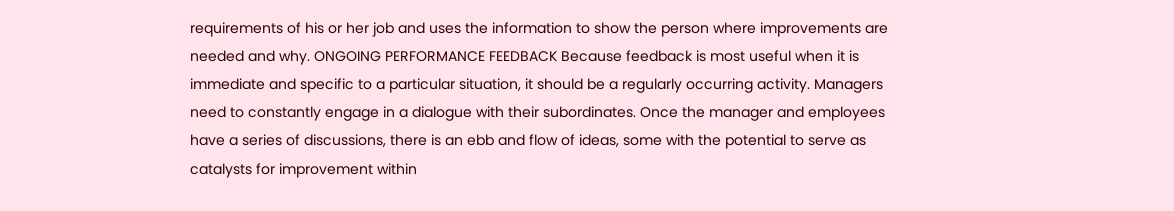requirements of his or her job and uses the information to show the person where improvements are needed and why. ONGOING PERFORMANCE FEEDBACK Because feedback is most useful when it is immediate and specific to a particular situation, it should be a regularly occurring activity. Managers need to constantly engage in a dialogue with their subordinates. Once the manager and employees have a series of discussions, there is an ebb and flow of ideas, some with the potential to serve as catalysts for improvement within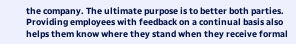the company. The ultimate purpose is to better both parties. Providing employees with feedback on a continual basis also helps them know where they stand when they receive formal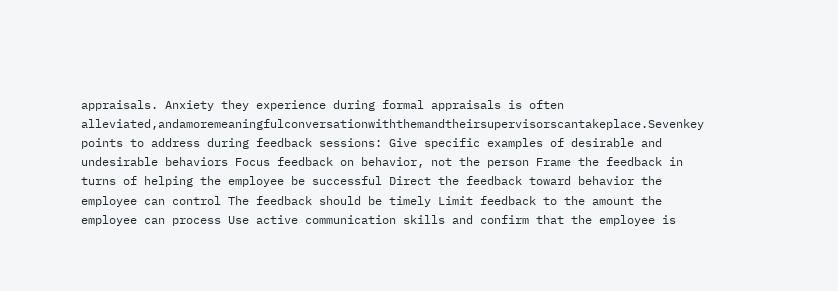appraisals. Anxiety they experience during formal appraisals is often alleviated,andamoremeaningfulconversationwiththemandtheirsupervisorscantakeplace.Sevenkey points to address during feedback sessions: Give specific examples of desirable and undesirable behaviors Focus feedback on behavior, not the person Frame the feedback in turns of helping the employee be successful Direct the feedback toward behavior the employee can control The feedback should be timely Limit feedback to the amount the employee can process Use active communication skills and confirm that the employee is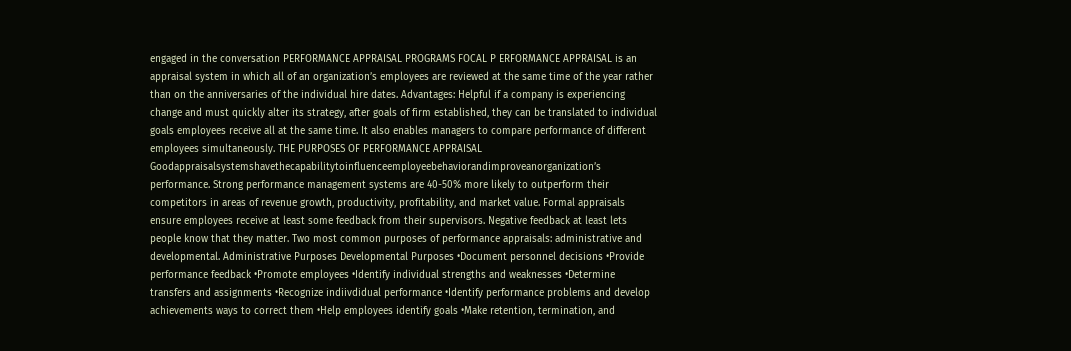engaged in the conversation PERFORMANCE APPRAISAL PROGRAMS FOCAL P ERFORMANCE APPRAISAL is an appraisal system in which all of an organization’s employees are reviewed at the same time of the year rather than on the anniversaries of the individual hire dates. Advantages: Helpful if a company is experiencing change and must quickly alter its strategy, after goals of firm established, they can be translated to individual goals employees receive all at the same time. It also enables managers to compare performance of different employees simultaneously. THE PURPOSES OF PERFORMANCE APPRAISAL Goodappraisalsystemshavethecapabilitytoinfluenceemployeebehaviorandimproveanorganization’s performance. Strong performance management systems are 40-50% more likely to outperform their competitors in areas of revenue growth, productivity, profitability, and market value. Formal appraisals ensure employees receive at least some feedback from their supervisors. Negative feedback at least lets people know that they matter. Two most common purposes of performance appraisals: administrative and developmental. Administrative Purposes Developmental Purposes •Document personnel decisions •Provide performance feedback •Promote employees •Identify individual strengths and weaknesses •Determine transfers and assignments •Recognize indiivdidual performance •Identify performance problems and develop achievements ways to correct them •Help employees identify goals •Make retention, termination, and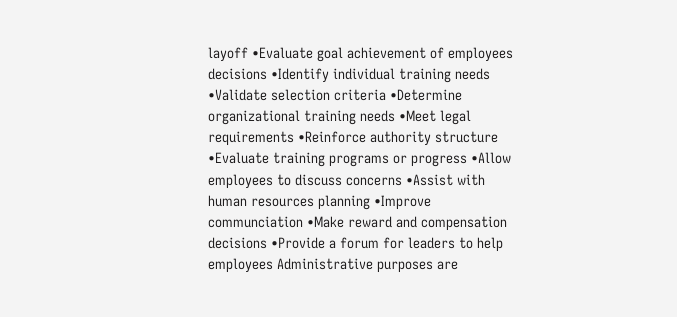layoff •Evaluate goal achievement of employees decisions •Identify individual training needs •Validate selection criteria •Determine organizational training needs •Meet legal requirements •Reinforce authority structure •Evaluate training programs or progress •Allow employees to discuss concerns •Assist with human resources planning •Improve communciation •Make reward and compensation decisions •Provide a forum for leaders to help employees Administrative purposes are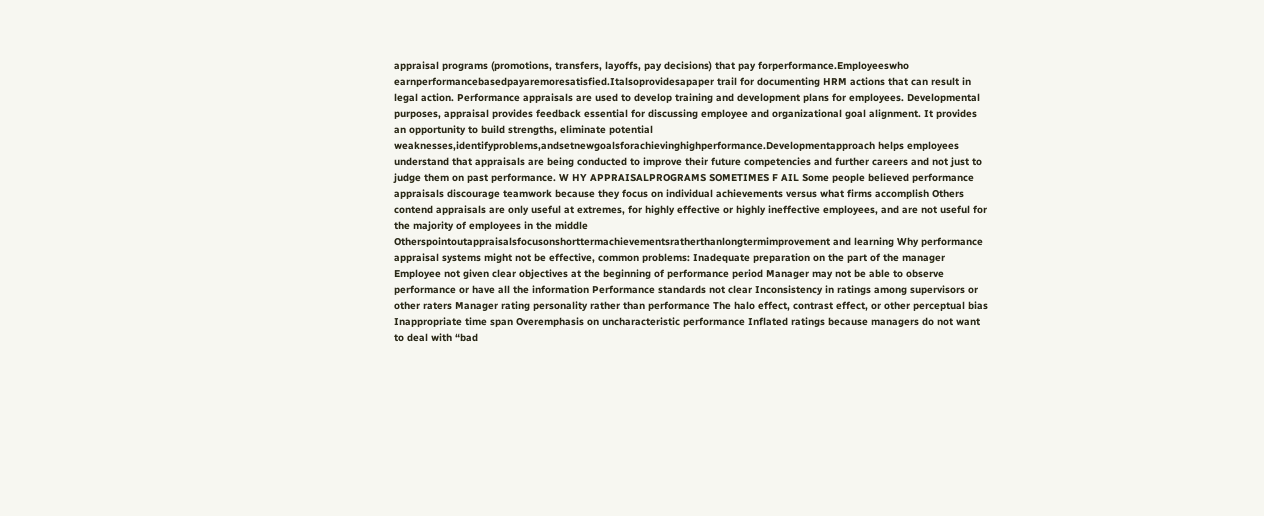appraisal programs (promotions, transfers, layoffs, pay decisions) that pay forperformance.Employeeswho earnperformancebasedpayaremoresatisfied.Italsoprovidesapaper trail for documenting HRM actions that can result in legal action. Performance appraisals are used to develop training and development plans for employees. Developmental purposes, appraisal provides feedback essential for discussing employee and organizational goal alignment. It provides an opportunity to build strengths, eliminate potential weaknesses,identifyproblems,andsetnewgoalsforachievinghighperformance.Developmentapproach helps employees understand that appraisals are being conducted to improve their future competencies and further careers and not just to judge them on past performance. W HY APPRAISALPROGRAMS SOMETIMES F AIL Some people believed performance appraisals discourage teamwork because they focus on individual achievements versus what firms accomplish Others contend appraisals are only useful at extremes, for highly effective or highly ineffective employees, and are not useful for the majority of employees in the middle Otherspointoutappraisalsfocusonshorttermachievementsratherthanlongtermimprovement and learning Why performance appraisal systems might not be effective, common problems: Inadequate preparation on the part of the manager Employee not given clear objectives at the beginning of performance period Manager may not be able to observe performance or have all the information Performance standards not clear Inconsistency in ratings among supervisors or other raters Manager rating personality rather than performance The halo effect, contrast effect, or other perceptual bias Inappropriate time span Overemphasis on uncharacteristic performance Inflated ratings because managers do not want to deal with “bad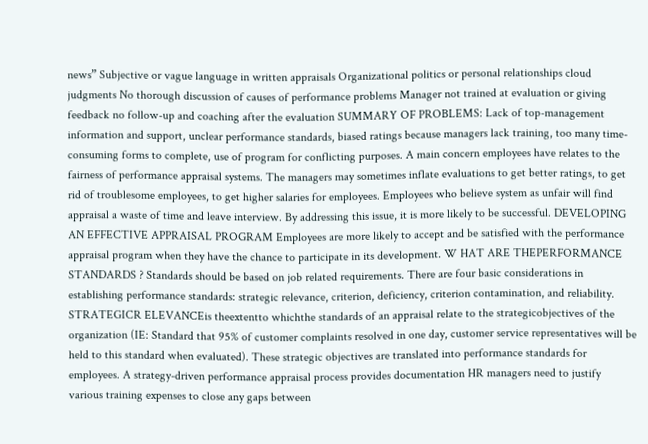news” Subjective or vague language in written appraisals Organizational politics or personal relationships cloud judgments No thorough discussion of causes of performance problems Manager not trained at evaluation or giving feedback no follow-up and coaching after the evaluation SUMMARY OF PROBLEMS: Lack of top-management information and support, unclear performance standards, biased ratings because managers lack training, too many time-consuming forms to complete, use of program for conflicting purposes. A main concern employees have relates to the fairness of performance appraisal systems. The managers may sometimes inflate evaluations to get better ratings, to get rid of troublesome employees, to get higher salaries for employees. Employees who believe system as unfair will find appraisal a waste of time and leave interview. By addressing this issue, it is more likely to be successful. DEVELOPING AN EFFECTIVE APPRAISAL PROGRAM Employees are more likely to accept and be satisfied with the performance appraisal program when they have the chance to participate in its development. W HAT ARE THEPERFORMANCE STANDARDS ? Standards should be based on job related requirements. There are four basic considerations in establishing performance standards: strategic relevance, criterion, deficiency, criterion contamination, and reliability. STRATEGICR ELEVANCEis theextentto whichthe standards of an appraisal relate to the strategicobjectives of the organization (IE: Standard that 95% of customer complaints resolved in one day, customer service representatives will be held to this standard when evaluated). These strategic objectives are translated into performance standards for employees. A strategy-driven performance appraisal process provides documentation HR managers need to justify various training expenses to close any gaps between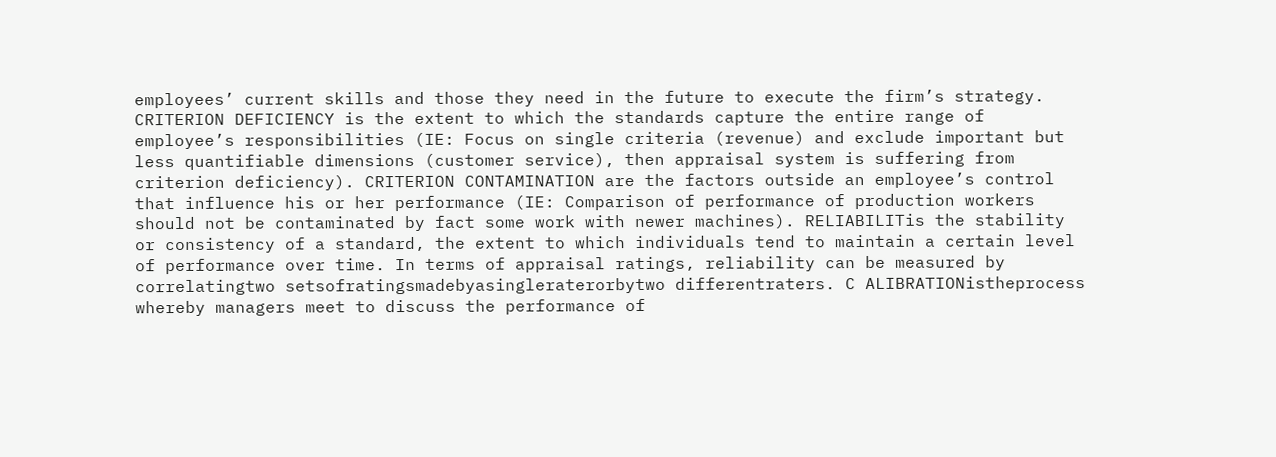employees’ current skills and those they need in the future to execute the firm’s strategy. CRITERION DEFICIENCY is the extent to which the standards capture the entire range of employee’s responsibilities (IE: Focus on single criteria (revenue) and exclude important but less quantifiable dimensions (customer service), then appraisal system is suffering from criterion deficiency). CRITERION CONTAMINATION are the factors outside an employee’s control that influence his or her performance (IE: Comparison of performance of production workers should not be contaminated by fact some work with newer machines). RELIABILITis the stability or consistency of a standard, the extent to which individuals tend to maintain a certain level of performance over time. In terms of appraisal ratings, reliability can be measured by correlatingtwo setsofratingsmadebyasingleraterorbytwo differentraters. C ALIBRATIONistheprocess whereby managers meet to discuss the performance of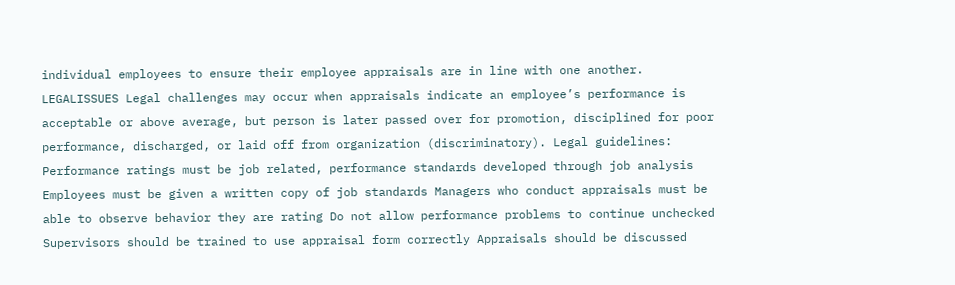individual employees to ensure their employee appraisals are in line with one another. LEGALISSUES Legal challenges may occur when appraisals indicate an employee’s performance is acceptable or above average, but person is later passed over for promotion, disciplined for poor performance, discharged, or laid off from organization (discriminatory). Legal guidelines: Performance ratings must be job related, performance standards developed through job analysis Employees must be given a written copy of job standards Managers who conduct appraisals must be able to observe behavior they are rating Do not allow performance problems to continue unchecked Supervisors should be trained to use appraisal form correctly Appraisals should be discussed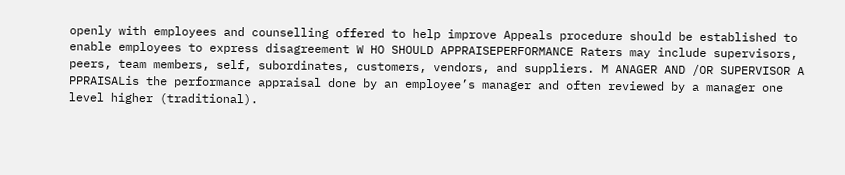openly with employees and counselling offered to help improve Appeals procedure should be established to enable employees to express disagreement W HO SHOULD APPRAISEPERFORMANCE Raters may include supervisors, peers, team members, self, subordinates, customers, vendors, and suppliers. M ANAGER AND /OR SUPERVISOR A PPRAISALis the performance appraisal done by an employee’s manager and often reviewed by a manager one level higher (traditional).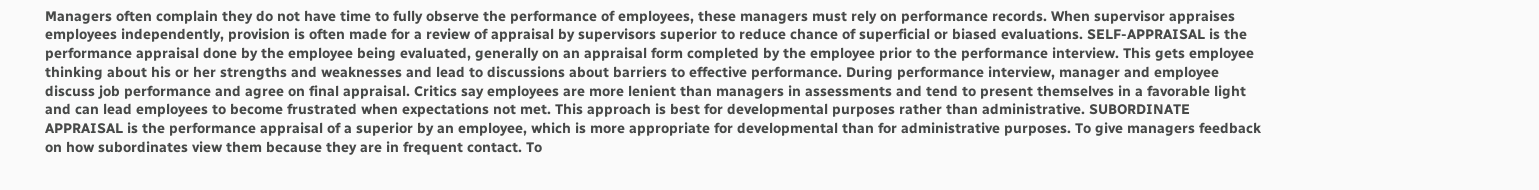Managers often complain they do not have time to fully observe the performance of employees, these managers must rely on performance records. When supervisor appraises employees independently, provision is often made for a review of appraisal by supervisors superior to reduce chance of superficial or biased evaluations. SELF-APPRAISAL is the performance appraisal done by the employee being evaluated, generally on an appraisal form completed by the employee prior to the performance interview. This gets employee thinking about his or her strengths and weaknesses and lead to discussions about barriers to effective performance. During performance interview, manager and employee discuss job performance and agree on final appraisal. Critics say employees are more lenient than managers in assessments and tend to present themselves in a favorable light and can lead employees to become frustrated when expectations not met. This approach is best for developmental purposes rather than administrative. SUBORDINATE APPRAISAL is the performance appraisal of a superior by an employee, which is more appropriate for developmental than for administrative purposes. To give managers feedback on how subordinates view them because they are in frequent contact. To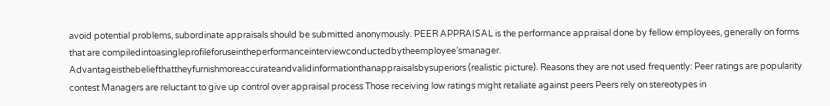avoid potential problems, subordinate appraisals should be submitted anonymously. PEER APPRAISAL is the performance appraisal done by fellow employees, generally on forms that are compiledintoasingleprofileforuseintheperformanceinterviewconductedbytheemployee’smanager. Advantageisthebeliefthattheyfurnishmoreaccurateandvalidinformationthanappraisalsbysuperiors (realistic picture). Reasons they are not used frequently: Peer ratings are popularity contest Managers are reluctant to give up control over appraisal process Those receiving low ratings might retaliate against peers Peers rely on stereotypes in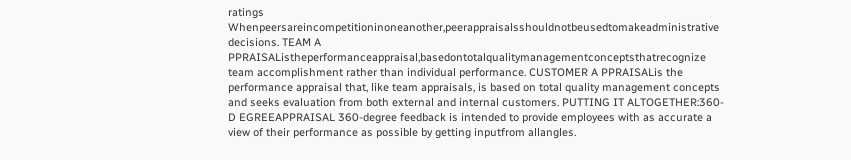ratings Whenpeersareincompetitioninoneanother,peerappraisalsshouldnotbeusedtomakeadministrative decisions. TEAM A PPRAISAListheperformanceappraisal,basedontotalqualitymanagementconceptsthatrecognize team accomplishment rather than individual performance. CUSTOMER A PPRAISALis the performance appraisal that, like team appraisals, is based on total quality management concepts and seeks evaluation from both external and internal customers. PUTTING IT ALTOGETHER:360-D EGREEAPPRAISAL 360-degree feedback is intended to provide employees with as accurate a view of their performance as possible by getting inputfrom allangles.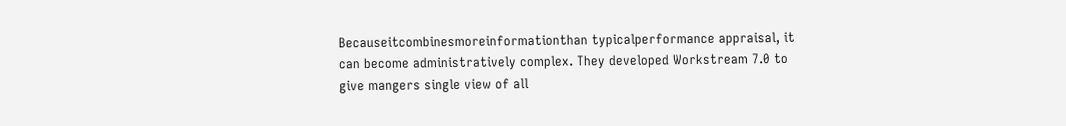Becauseitcombinesmoreinformationthan typicalperformance appraisal, it can become administratively complex. They developed Workstream 7.0 to give mangers single view of all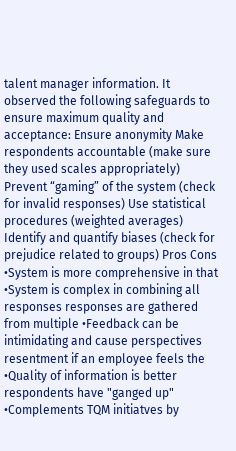talent manager information. It observed the following safeguards to ensure maximum quality and acceptance: Ensure anonymity Make respondents accountable (make sure they used scales appropriately) Prevent “gaming” of the system (check for invalid responses) Use statistical procedures (weighted averages) Identify and quantify biases (check for prejudice related to groups) Pros Cons •System is more comprehensive in that •System is complex in combining all responses responses are gathered from multiple •Feedback can be intimidating and cause perspectives resentment if an employee feels the •Quality of information is better respondents have "ganged up" •Complements TQM initiatves by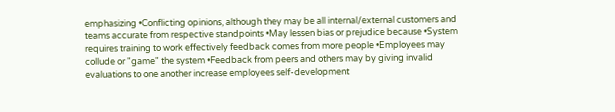emphasizing •Conflicting opinions, although they may be all internal/external customers and teams accurate from respective standpoints •May lessen bias or prejudice because •System requires training to work effectively feedback comes from more people •Employees may collude or "game" the system •Feedback from peers and others may by giving invalid evaluations to one another increase employees self-development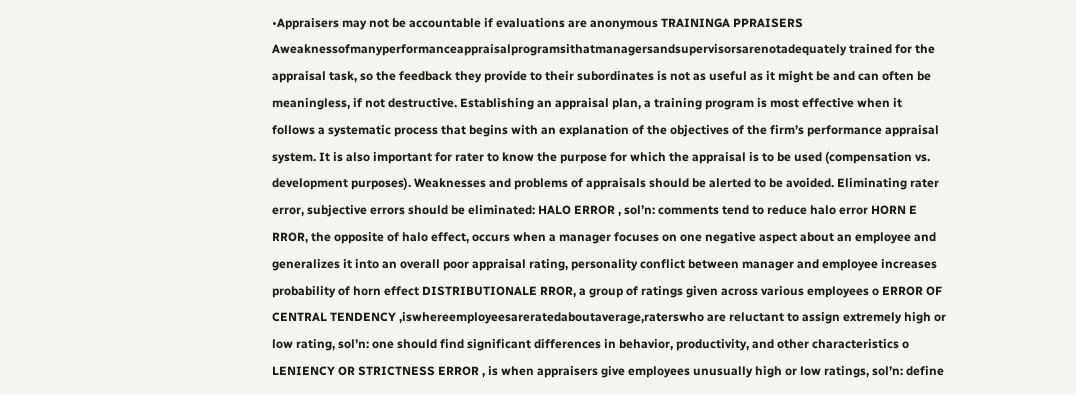•Appraisers may not be accountable if evaluations are anonymous TRAININGA PPRAISERS Aweaknessofmanyperformanceappraisalprogramsithatmanagersandsupervisorsarenotadequately trained for the appraisal task, so the feedback they provide to their subordinates is not as useful as it might be and can often be meaningless, if not destructive. Establishing an appraisal plan, a training program is most effective when it follows a systematic process that begins with an explanation of the objectives of the firm’s performance appraisal system. It is also important for rater to know the purpose for which the appraisal is to be used (compensation vs. development purposes). Weaknesses and problems of appraisals should be alerted to be avoided. Eliminating rater error, subjective errors should be eliminated: HALO ERROR , sol’n: comments tend to reduce halo error HORN E RROR, the opposite of halo effect, occurs when a manager focuses on one negative aspect about an employee and generalizes it into an overall poor appraisal rating, personality conflict between manager and employee increases probability of horn effect DISTRIBUTIONALE RROR, a group of ratings given across various employees o ERROR OF CENTRAL TENDENCY ,iswhereemployeesareratedaboutaverage,raterswho are reluctant to assign extremely high or low rating, sol’n: one should find significant differences in behavior, productivity, and other characteristics o LENIENCY OR STRICTNESS ERROR , is when appraisers give employees unusually high or low ratings, sol’n: define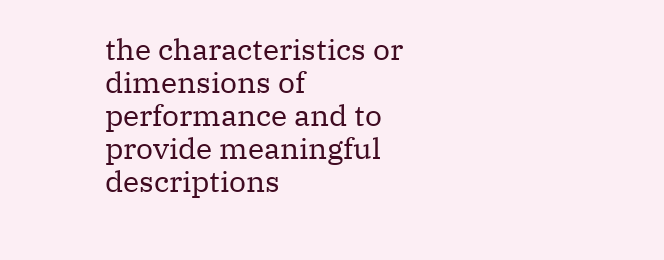the characteristics or dimensions of performance and to provide meaningful descriptions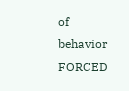of behavior FORCED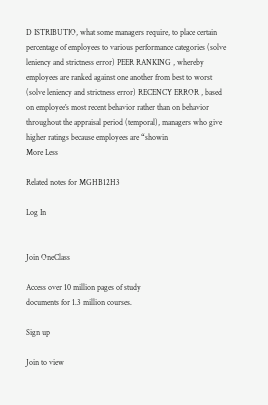D ISTRIBUTIO, what some managers require, to place certain percentage of employees to various performance categories (solve leniency and strictness error) PEER RANKING , whereby employees are ranked against one another from best to worst (solve leniency and strictness error) RECENCY ERROR , based on employee’s most recent behavior rather than on behavior throughout the appraisal period (temporal), managers who give higher ratings because employees are “showin
More Less

Related notes for MGHB12H3

Log In


Join OneClass

Access over 10 million pages of study
documents for 1.3 million courses.

Sign up

Join to view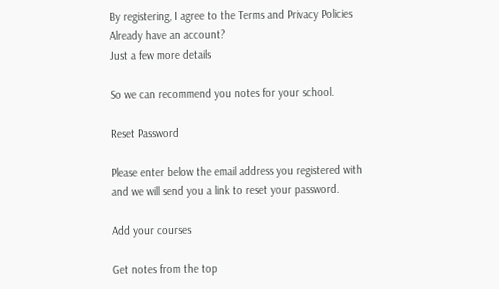By registering, I agree to the Terms and Privacy Policies
Already have an account?
Just a few more details

So we can recommend you notes for your school.

Reset Password

Please enter below the email address you registered with and we will send you a link to reset your password.

Add your courses

Get notes from the top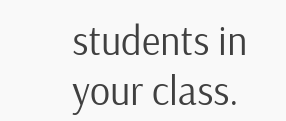students in your class.